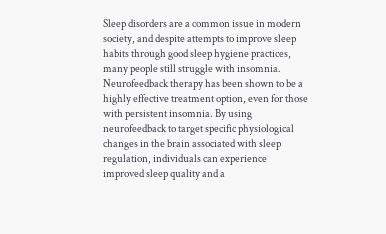Sleep disorders are a common issue in modern society, and despite attempts to improve sleep habits through good sleep hygiene practices, many people still struggle with insomnia. Neurofeedback therapy has been shown to be a highly effective treatment option, even for those with persistent insomnia. By using neurofeedback to target specific physiological changes in the brain associated with sleep regulation, individuals can experience improved sleep quality and a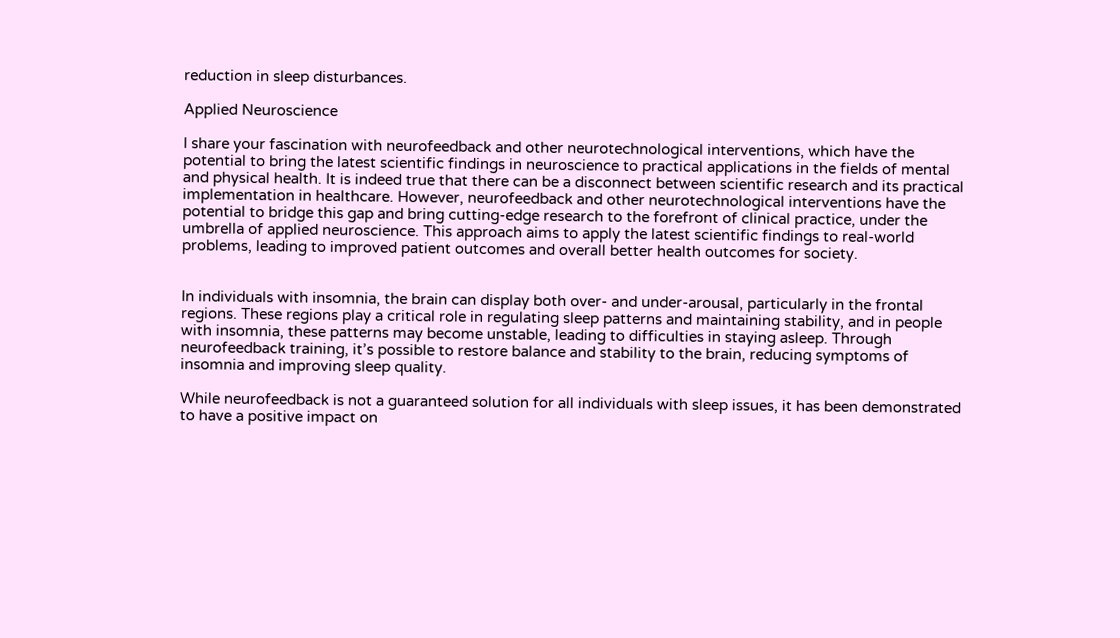reduction in sleep disturbances.

Applied Neuroscience

I share your fascination with neurofeedback and other neurotechnological interventions, which have the potential to bring the latest scientific findings in neuroscience to practical applications in the fields of mental and physical health. It is indeed true that there can be a disconnect between scientific research and its practical implementation in healthcare. However, neurofeedback and other neurotechnological interventions have the potential to bridge this gap and bring cutting-edge research to the forefront of clinical practice, under the umbrella of applied neuroscience. This approach aims to apply the latest scientific findings to real-world problems, leading to improved patient outcomes and overall better health outcomes for society.


In individuals with insomnia, the brain can display both over- and under-arousal, particularly in the frontal regions. These regions play a critical role in regulating sleep patterns and maintaining stability, and in people with insomnia, these patterns may become unstable, leading to difficulties in staying asleep. Through neurofeedback training, it’s possible to restore balance and stability to the brain, reducing symptoms of insomnia and improving sleep quality.

While neurofeedback is not a guaranteed solution for all individuals with sleep issues, it has been demonstrated to have a positive impact on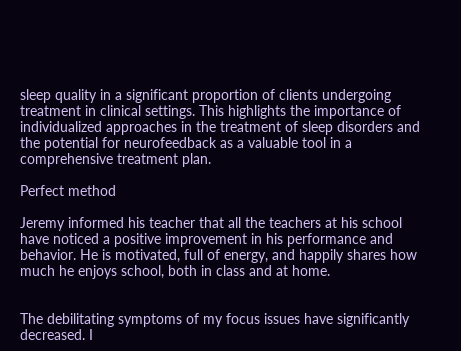sleep quality in a significant proportion of clients undergoing treatment in clinical settings. This highlights the importance of individualized approaches in the treatment of sleep disorders and the potential for neurofeedback as a valuable tool in a comprehensive treatment plan.

Perfect method

Jeremy informed his teacher that all the teachers at his school have noticed a positive improvement in his performance and behavior. He is motivated, full of energy, and happily shares how much he enjoys school, both in class and at home.


The debilitating symptoms of my focus issues have significantly decreased. I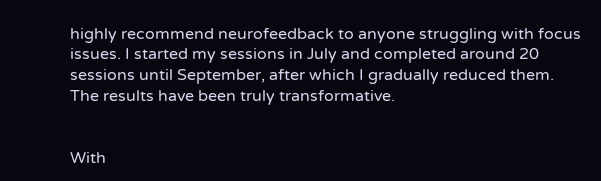highly recommend neurofeedback to anyone struggling with focus issues. I started my sessions in July and completed around 20 sessions until September, after which I gradually reduced them. The results have been truly transformative.


With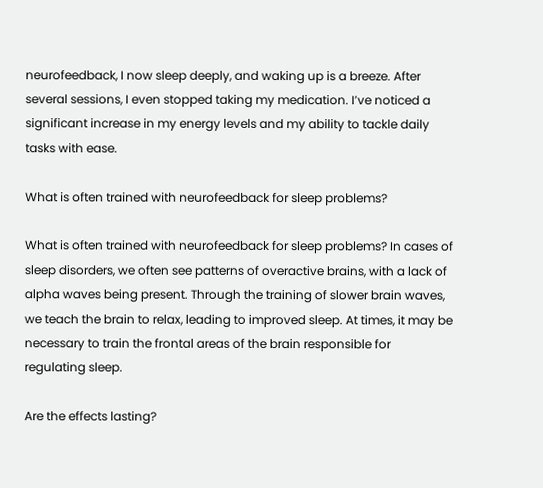neurofeedback, I now sleep deeply, and waking up is a breeze. After several sessions, I even stopped taking my medication. I’ve noticed a significant increase in my energy levels and my ability to tackle daily tasks with ease.

What is often trained with neurofeedback for sleep problems?

What is often trained with neurofeedback for sleep problems? In cases of sleep disorders, we often see patterns of overactive brains, with a lack of alpha waves being present. Through the training of slower brain waves, we teach the brain to relax, leading to improved sleep. At times, it may be necessary to train the frontal areas of the brain responsible for regulating sleep.

Are the effects lasting?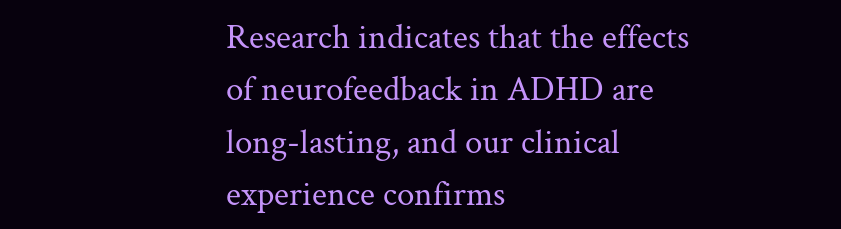Research indicates that the effects of neurofeedback in ADHD are long-lasting, and our clinical experience confirms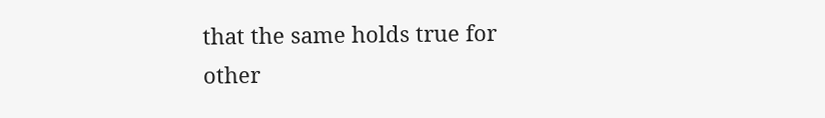that the same holds true for other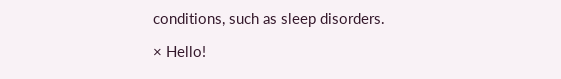conditions, such as sleep disorders.

× Hello!